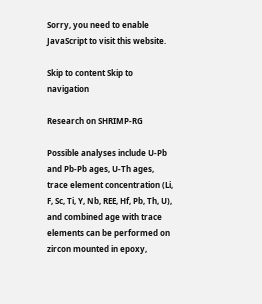Sorry, you need to enable JavaScript to visit this website.

Skip to content Skip to navigation

Research on SHRIMP-RG

Possible analyses include U-Pb and Pb-Pb ages, U-Th ages, trace element concentration (Li, F, Sc, Ti, Y, Nb, REE, Hf, Pb, Th, U), and combined age with trace elements can be performed on zircon mounted in epoxy,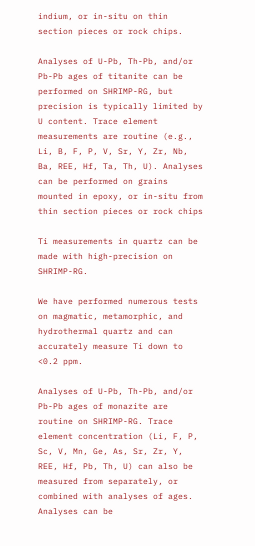indium, or in-situ on thin section pieces or rock chips.

Analyses of U-Pb, Th-Pb, and/or Pb-Pb ages of titanite can be performed on SHRIMP-RG, but precision is typically limited by U content. Trace element measurements are routine (e.g., Li, B, F, P, V, Sr, Y, Zr, Nb, Ba, REE, Hf, Ta, Th, U). Analyses can be performed on grains mounted in epoxy, or in-situ from thin section pieces or rock chips

Ti measurements in quartz can be made with high-precision on SHRIMP-RG.

We have performed numerous tests on magmatic, metamorphic, and hydrothermal quartz and can accurately measure Ti down to <0.2 ppm.

Analyses of U-Pb, Th-Pb, and/or Pb-Pb ages of monazite are routine on SHRIMP-RG. Trace element concentration (Li, F, P, Sc, V, Mn, Ge, As, Sr, Zr, Y, REE, Hf, Pb, Th, U) can also be measured from separately, or combined with analyses of ages. Analyses can be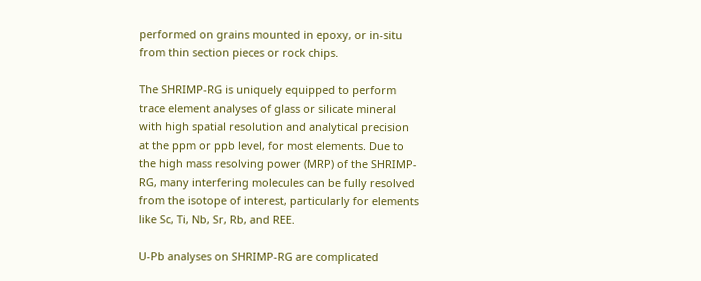performed on grains mounted in epoxy, or in-situ from thin section pieces or rock chips.

The SHRIMP-RG is uniquely equipped to perform trace element analyses of glass or silicate mineral with high spatial resolution and analytical precision at the ppm or ppb level, for most elements. Due to the high mass resolving power (MRP) of the SHRIMP-RG, many interfering molecules can be fully resolved from the isotope of interest, particularly for elements like Sc, Ti, Nb, Sr, Rb, and REE.

U-Pb analyses on SHRIMP-RG are complicated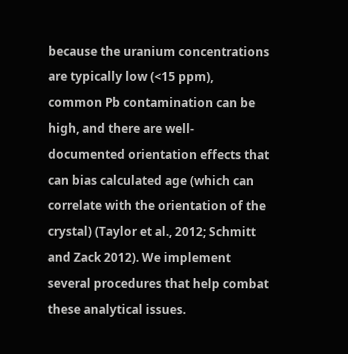because the uranium concentrations are typically low (<15 ppm), common Pb contamination can be high, and there are well-documented orientation effects that can bias calculated age (which can correlate with the orientation of the crystal) (Taylor et al., 2012; Schmitt and Zack 2012). We implement several procedures that help combat these analytical issues.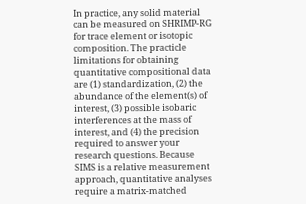In practice, any solid material can be measured on SHRIMP-RG for trace element or isotopic composition. The practicle limitations for obtaining quantitative compositional data are (1) standardization, (2) the abundance of the element(s) of interest, (3) possible isobaric interferences at the mass of interest, and (4) the precision required to answer your research questions. Because SIMS is a relative measurement approach, quantitative analyses require a matrix-matched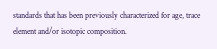standards that has been previously characterized for age, trace element and/or isotopic composition.